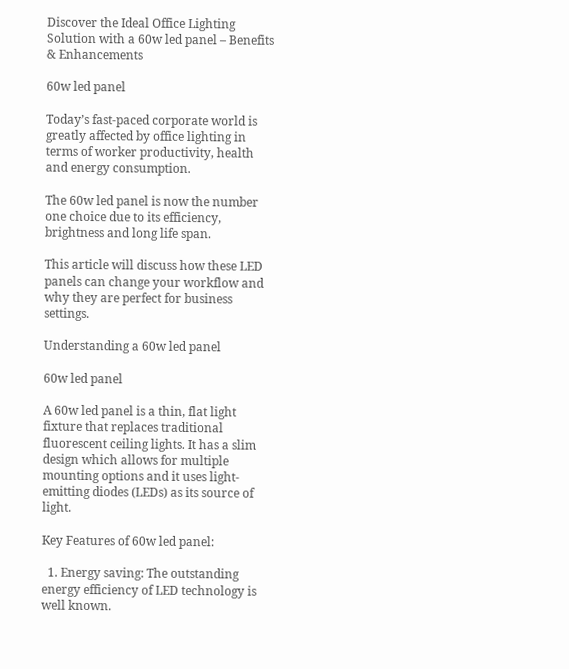Discover the Ideal Office Lighting Solution with a 60w led panel – Benefits & Enhancements

60w led panel

Today’s fast-paced corporate world is greatly affected by office lighting in terms of worker productivity, health and energy consumption.

The 60w led panel is now the number one choice due to its efficiency, brightness and long life span.

This article will discuss how these LED panels can change your workflow and why they are perfect for business settings.

Understanding a 60w led panel

60w led panel

A 60w led panel is a thin, flat light fixture that replaces traditional fluorescent ceiling lights. It has a slim design which allows for multiple mounting options and it uses light-emitting diodes (LEDs) as its source of light.

Key Features of 60w led panel:

  1. Energy saving: The outstanding energy efficiency of LED technology is well known.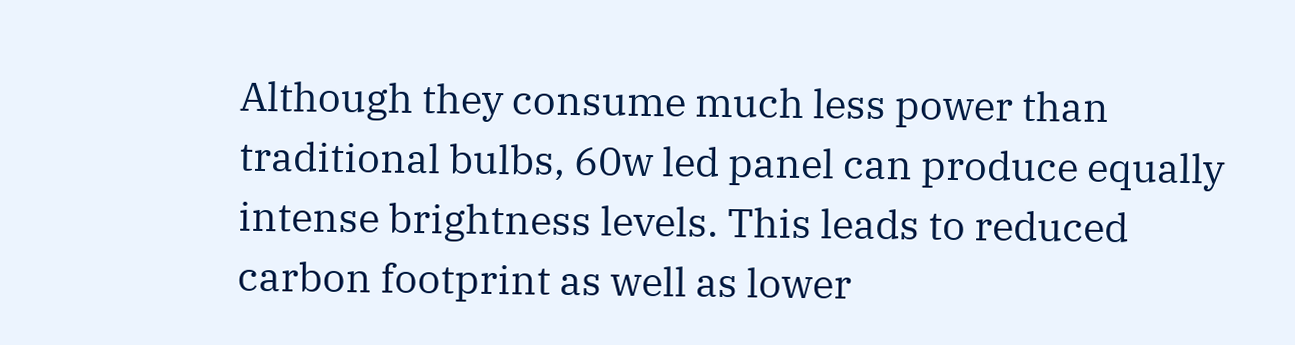Although they consume much less power than traditional bulbs, 60w led panel can produce equally intense brightness levels. This leads to reduced carbon footprint as well as lower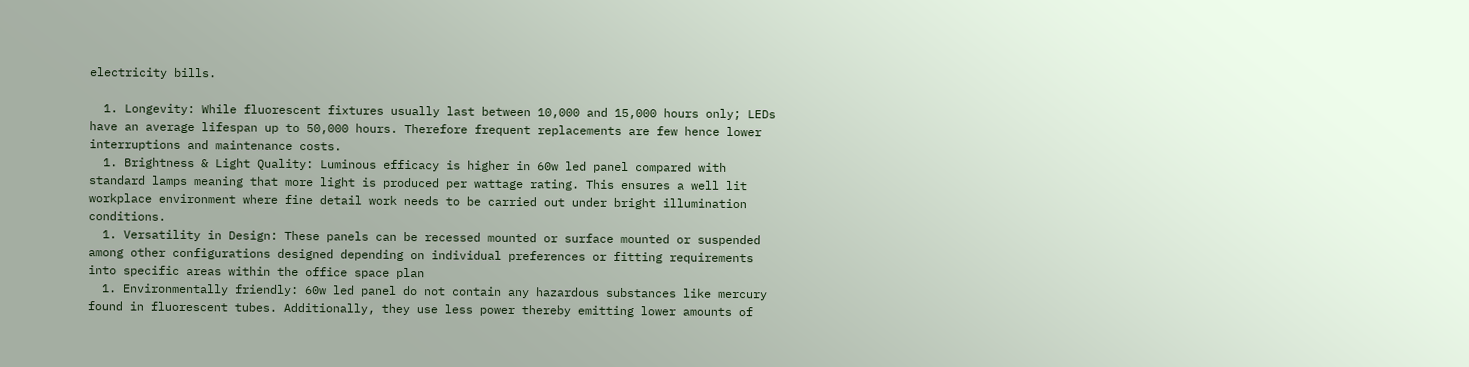electricity bills.

  1. Longevity: While fluorescent fixtures usually last between 10,000 and 15,000 hours only; LEDs have an average lifespan up to 50,000 hours. Therefore frequent replacements are few hence lower interruptions and maintenance costs.
  1. Brightness & Light Quality: Luminous efficacy is higher in 60w led panel compared with standard lamps meaning that more light is produced per wattage rating. This ensures a well lit workplace environment where fine detail work needs to be carried out under bright illumination conditions.
  1. Versatility in Design: These panels can be recessed mounted or surface mounted or suspended among other configurations designed depending on individual preferences or fitting requirements into specific areas within the office space plan
  1. Environmentally friendly: 60w led panel do not contain any hazardous substances like mercury found in fluorescent tubes. Additionally, they use less power thereby emitting lower amounts of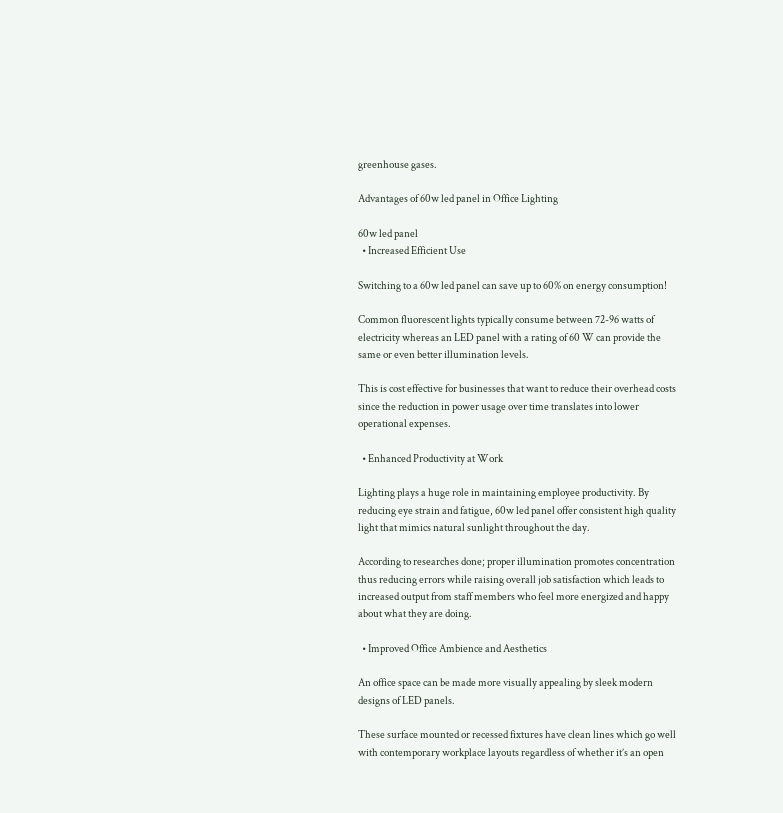greenhouse gases.

Advantages of 60w led panel in Office Lighting

60w led panel
  • Increased Efficient Use

Switching to a 60w led panel can save up to 60% on energy consumption!

Common fluorescent lights typically consume between 72-96 watts of electricity whereas an LED panel with a rating of 60 W can provide the same or even better illumination levels.

This is cost effective for businesses that want to reduce their overhead costs since the reduction in power usage over time translates into lower operational expenses.

  • Enhanced Productivity at Work

Lighting plays a huge role in maintaining employee productivity. By reducing eye strain and fatigue, 60w led panel offer consistent high quality light that mimics natural sunlight throughout the day.

According to researches done; proper illumination promotes concentration thus reducing errors while raising overall job satisfaction which leads to increased output from staff members who feel more energized and happy about what they are doing.

  • Improved Office Ambience and Aesthetics

An office space can be made more visually appealing by sleek modern designs of LED panels.

These surface mounted or recessed fixtures have clean lines which go well with contemporary workplace layouts regardless of whether it’s an open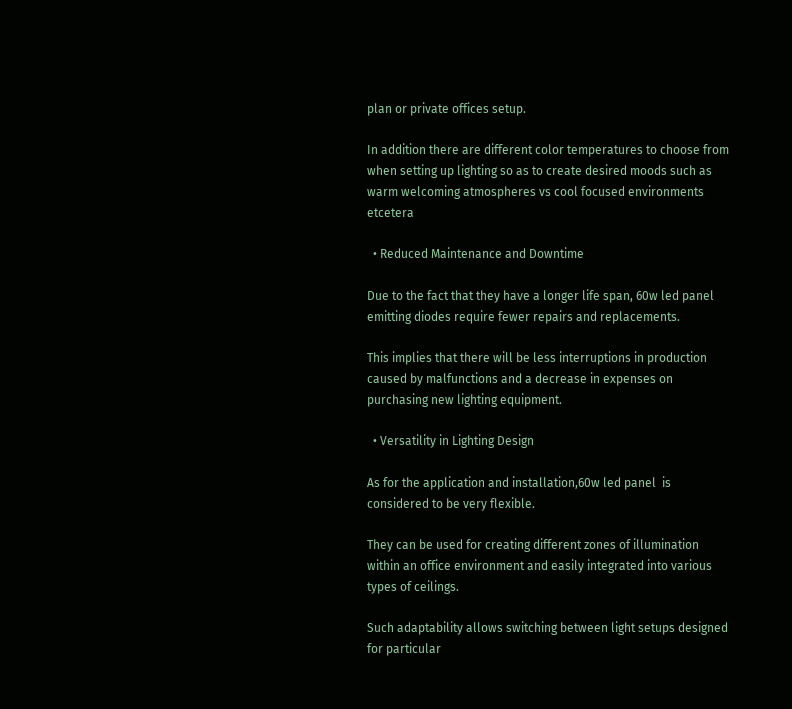plan or private offices setup.

In addition there are different color temperatures to choose from when setting up lighting so as to create desired moods such as warm welcoming atmospheres vs cool focused environments etcetera

  • Reduced Maintenance and Downtime

Due to the fact that they have a longer life span, 60w led panel  emitting diodes require fewer repairs and replacements.

This implies that there will be less interruptions in production caused by malfunctions and a decrease in expenses on purchasing new lighting equipment.

  • Versatility in Lighting Design

As for the application and installation,60w led panel  is considered to be very flexible.

They can be used for creating different zones of illumination within an office environment and easily integrated into various types of ceilings.

Such adaptability allows switching between light setups designed for particular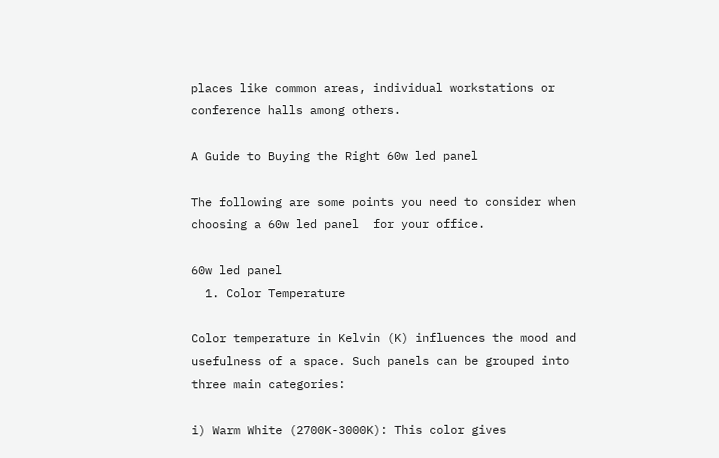places like common areas, individual workstations or conference halls among others.

A Guide to Buying the Right 60w led panel

The following are some points you need to consider when choosing a 60w led panel  for your office.

60w led panel
  1. Color Temperature

Color temperature in Kelvin (K) influences the mood and usefulness of a space. Such panels can be grouped into three main categories:

i) Warm White (2700K-3000K): This color gives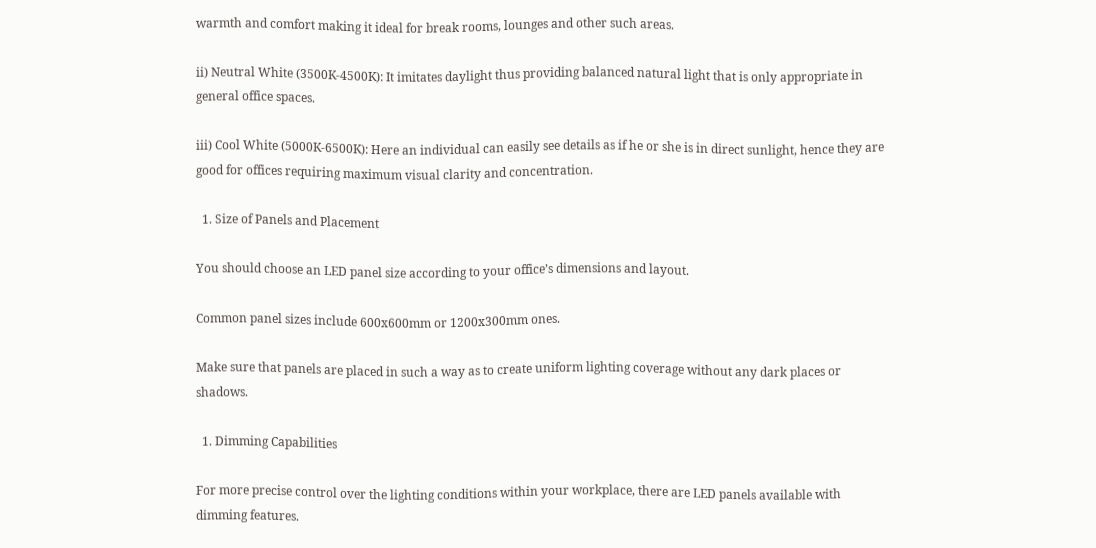warmth and comfort making it ideal for break rooms, lounges and other such areas.

ii) Neutral White (3500K-4500K): It imitates daylight thus providing balanced natural light that is only appropriate in general office spaces.

iii) Cool White (5000K-6500K): Here an individual can easily see details as if he or she is in direct sunlight, hence they are good for offices requiring maximum visual clarity and concentration.

  1. Size of Panels and Placement

You should choose an LED panel size according to your office’s dimensions and layout.

Common panel sizes include 600x600mm or 1200x300mm ones.

Make sure that panels are placed in such a way as to create uniform lighting coverage without any dark places or shadows.

  1. Dimming Capabilities

For more precise control over the lighting conditions within your workplace, there are LED panels available with dimming features.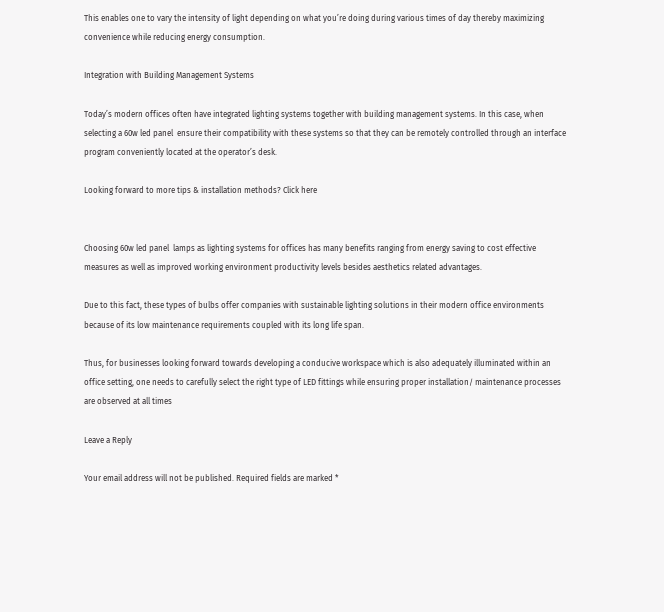This enables one to vary the intensity of light depending on what you’re doing during various times of day thereby maximizing convenience while reducing energy consumption.

Integration with Building Management Systems

Today’s modern offices often have integrated lighting systems together with building management systems. In this case, when selecting a 60w led panel  ensure their compatibility with these systems so that they can be remotely controlled through an interface program conveniently located at the operator’s desk.

Looking forward to more tips & installation methods? Click here


Choosing 60w led panel  lamps as lighting systems for offices has many benefits ranging from energy saving to cost effective measures as well as improved working environment productivity levels besides aesthetics related advantages.

Due to this fact, these types of bulbs offer companies with sustainable lighting solutions in their modern office environments because of its low maintenance requirements coupled with its long life span.

Thus, for businesses looking forward towards developing a conducive workspace which is also adequately illuminated within an office setting, one needs to carefully select the right type of LED fittings while ensuring proper installation/ maintenance processes are observed at all times

Leave a Reply

Your email address will not be published. Required fields are marked *